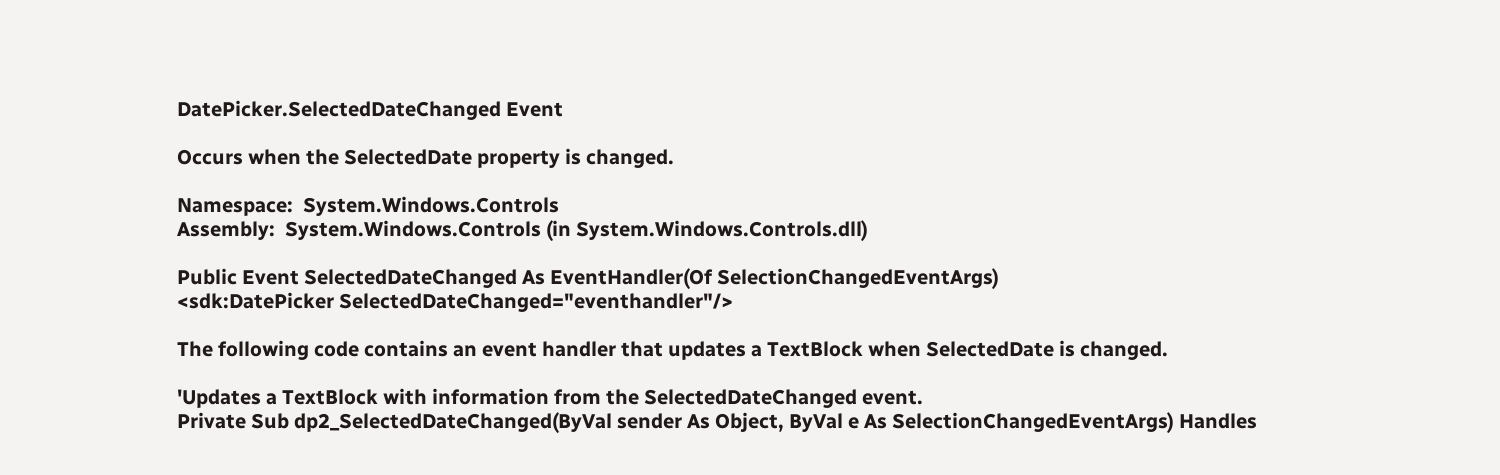DatePicker.SelectedDateChanged Event

Occurs when the SelectedDate property is changed.

Namespace:  System.Windows.Controls
Assembly:  System.Windows.Controls (in System.Windows.Controls.dll)

Public Event SelectedDateChanged As EventHandler(Of SelectionChangedEventArgs)
<sdk:DatePicker SelectedDateChanged="eventhandler"/>

The following code contains an event handler that updates a TextBlock when SelectedDate is changed.

'Updates a TextBlock with information from the SelectedDateChanged event.
Private Sub dp2_SelectedDateChanged(ByVal sender As Object, ByVal e As SelectionChangedEventArgs) Handles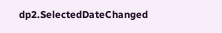dp2.SelectedDateChanged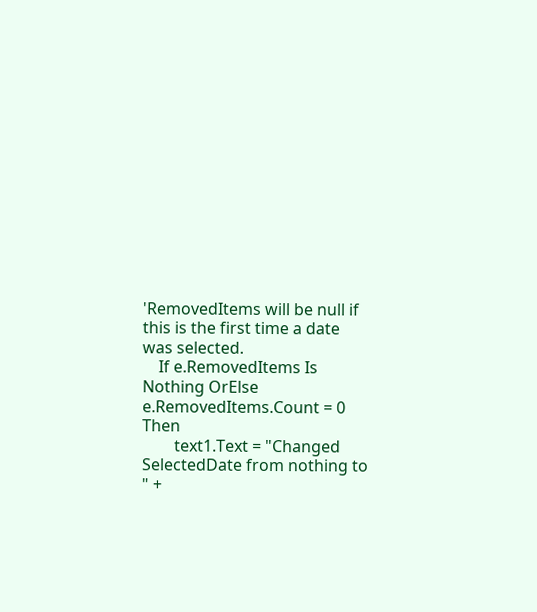'RemovedItems will be null if this is the first time a date was selected.
    If e.RemovedItems Is Nothing OrElse e.RemovedItems.Count = 0 Then
        text1.Text = "Changed SelectedDate from nothing to " +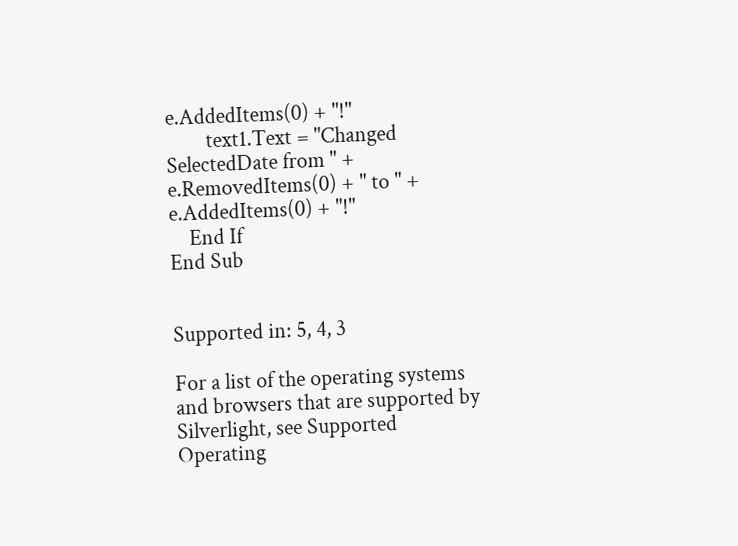e.AddedItems(0) + "!"
        text1.Text = "Changed SelectedDate from " + e.RemovedItems(0) + " to " + e.AddedItems(0) + "!"
    End If
End Sub


Supported in: 5, 4, 3

For a list of the operating systems and browsers that are supported by Silverlight, see Supported Operating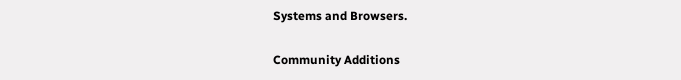Systems and Browsers.

Community Additions